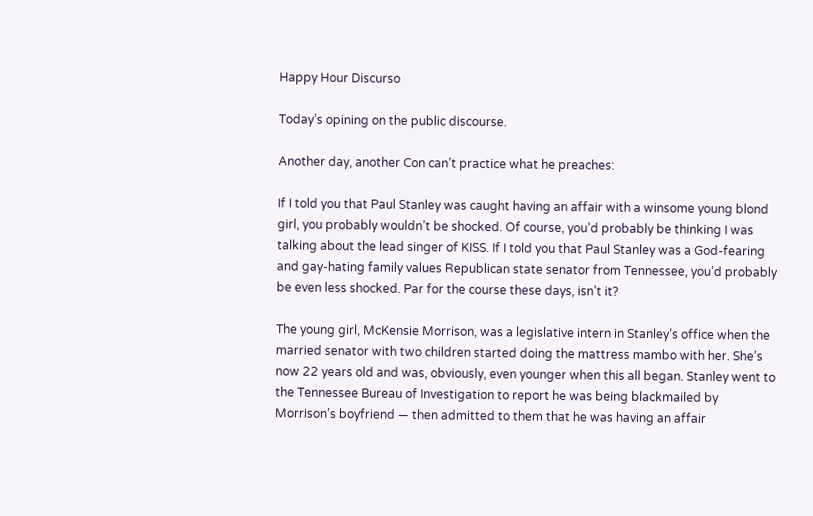Happy Hour Discurso

Today’s opining on the public discourse.

Another day, another Con can’t practice what he preaches:

If I told you that Paul Stanley was caught having an affair with a winsome young blond girl, you probably wouldn’t be shocked. Of course, you’d probably be thinking I was talking about the lead singer of KISS. If I told you that Paul Stanley was a God-fearing and gay-hating family values Republican state senator from Tennessee, you’d probably be even less shocked. Par for the course these days, isn’t it?

The young girl, McKensie Morrison, was a legislative intern in Stanley’s office when the married senator with two children started doing the mattress mambo with her. She’s now 22 years old and was, obviously, even younger when this all began. Stanley went to the Tennessee Bureau of Investigation to report he was being blackmailed by Morrison’s boyfriend — then admitted to them that he was having an affair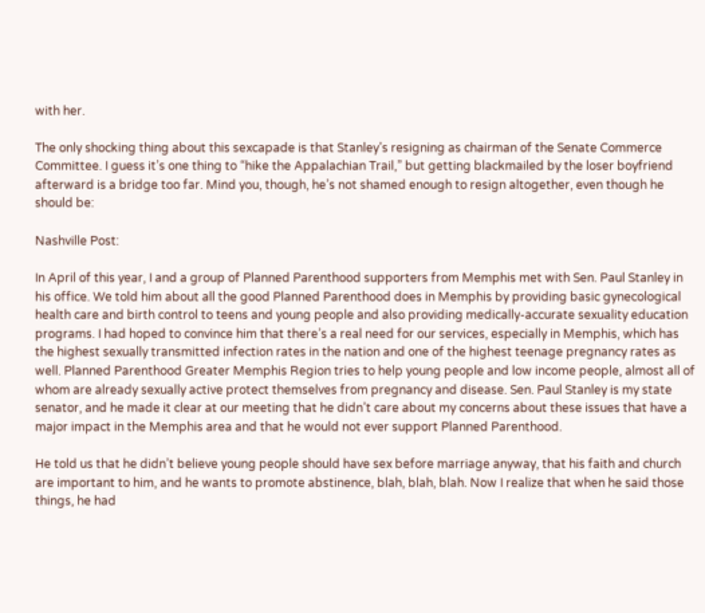with her.

The only shocking thing about this sexcapade is that Stanley’s resigning as chairman of the Senate Commerce Committee. I guess it’s one thing to “hike the Appalachian Trail,” but getting blackmailed by the loser boyfriend afterward is a bridge too far. Mind you, though, he’s not shamed enough to resign altogether, even though he should be:

Nashville Post:

In April of this year, I and a group of Planned Parenthood supporters from Memphis met with Sen. Paul Stanley in his office. We told him about all the good Planned Parenthood does in Memphis by providing basic gynecological health care and birth control to teens and young people and also providing medically-accurate sexuality education programs. I had hoped to convince him that there’s a real need for our services, especially in Memphis, which has the highest sexually transmitted infection rates in the nation and one of the highest teenage pregnancy rates as well. Planned Parenthood Greater Memphis Region tries to help young people and low income people, almost all of whom are already sexually active protect themselves from pregnancy and disease. Sen. Paul Stanley is my state senator, and he made it clear at our meeting that he didn’t care about my concerns about these issues that have a major impact in the Memphis area and that he would not ever support Planned Parenthood.

He told us that he didn’t believe young people should have sex before marriage anyway, that his faith and church are important to him, and he wants to promote abstinence, blah, blah, blah. Now I realize that when he said those things, he had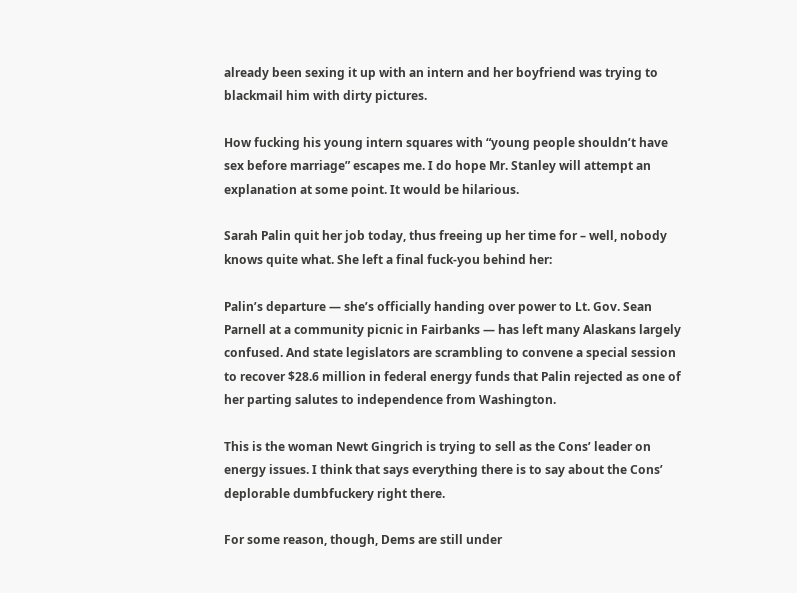already been sexing it up with an intern and her boyfriend was trying to blackmail him with dirty pictures.

How fucking his young intern squares with “young people shouldn’t have sex before marriage” escapes me. I do hope Mr. Stanley will attempt an explanation at some point. It would be hilarious.

Sarah Palin quit her job today, thus freeing up her time for – well, nobody knows quite what. She left a final fuck-you behind her:

Palin’s departure — she’s officially handing over power to Lt. Gov. Sean Parnell at a community picnic in Fairbanks — has left many Alaskans largely confused. And state legislators are scrambling to convene a special session to recover $28.6 million in federal energy funds that Palin rejected as one of her parting salutes to independence from Washington.

This is the woman Newt Gingrich is trying to sell as the Cons’ leader on energy issues. I think that says everything there is to say about the Cons’ deplorable dumbfuckery right there.

For some reason, though, Dems are still under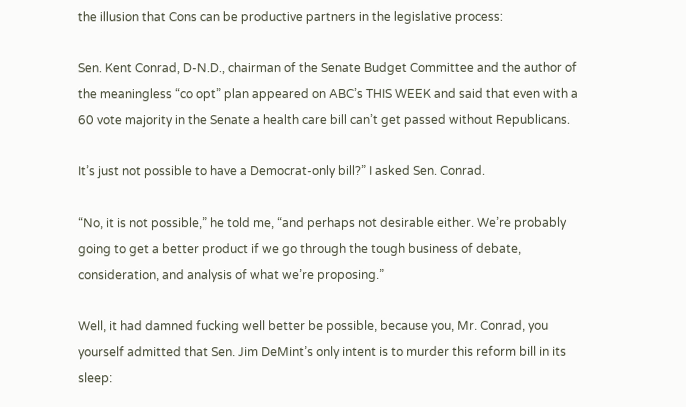the illusion that Cons can be productive partners in the legislative process:

Sen. Kent Conrad, D-N.D., chairman of the Senate Budget Committee and the author of the meaningless “co opt” plan appeared on ABC’s THIS WEEK and said that even with a 60 vote majority in the Senate a health care bill can’t get passed without Republicans.

It’s just not possible to have a Democrat-only bill?” I asked Sen. Conrad.

“No, it is not possible,” he told me, “and perhaps not desirable either. We’re probably going to get a better product if we go through the tough business of debate, consideration, and analysis of what we’re proposing.”

Well, it had damned fucking well better be possible, because you, Mr. Conrad, you yourself admitted that Sen. Jim DeMint’s only intent is to murder this reform bill in its sleep: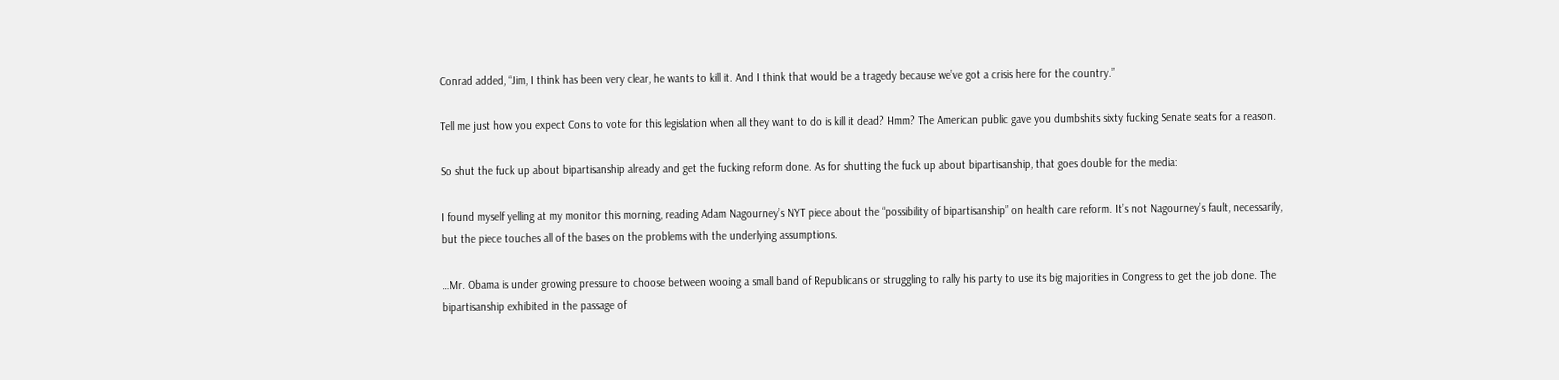Conrad added, “Jim, I think has been very clear, he wants to kill it. And I think that would be a tragedy because we’ve got a crisis here for the country.”

Tell me just how you expect Cons to vote for this legislation when all they want to do is kill it dead? Hmm? The American public gave you dumbshits sixty fucking Senate seats for a reason.

So shut the fuck up about bipartisanship already and get the fucking reform done. As for shutting the fuck up about bipartisanship, that goes double for the media:

I found myself yelling at my monitor this morning, reading Adam Nagourney’s NYT piece about the “possibility of bipartisanship” on health care reform. It’s not Nagourney’s fault, necessarily, but the piece touches all of the bases on the problems with the underlying assumptions.

…Mr. Obama is under growing pressure to choose between wooing a small band of Republicans or struggling to rally his party to use its big majorities in Congress to get the job done. The bipartisanship exhibited in the passage of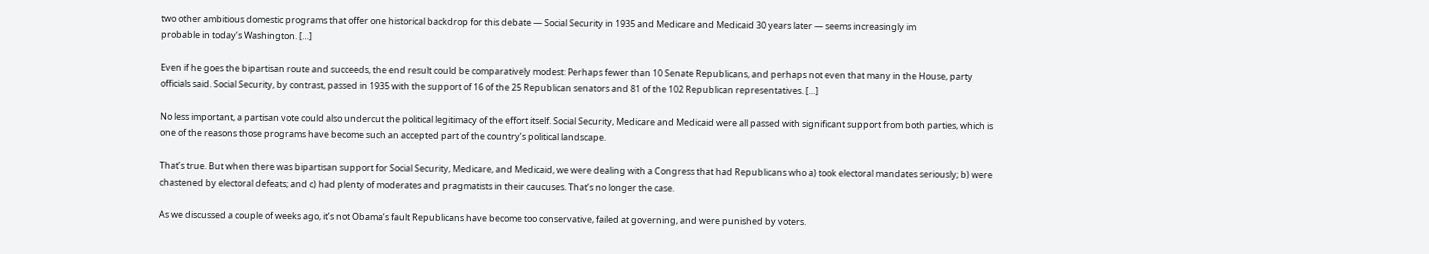two other ambitious domestic programs that offer one historical backdrop for this debate — Social Security in 1935 and Medicare and Medicaid 30 years later — seems increasingly im
probable in today’s Washington. […]

Even if he goes the bipartisan route and succeeds, the end result could be comparatively modest: Perhaps fewer than 10 Senate Republicans, and perhaps not even that many in the House, party officials said. Social Security, by contrast, passed in 1935 with the support of 16 of the 25 Republican senators and 81 of the 102 Republican representatives. […]

No less important, a partisan vote could also undercut the political legitimacy of the effort itself. Social Security, Medicare and Medicaid were all passed with significant support from both parties, which is one of the reasons those programs have become such an accepted part of the country’s political landscape.

That’s true. But when there was bipartisan support for Social Security, Medicare, and Medicaid, we were dealing with a Congress that had Republicans who a) took electoral mandates seriously; b) were chastened by electoral defeats; and c) had plenty of moderates and pragmatists in their caucuses. That’s no longer the case.

As we discussed a couple of weeks ago, it’s not Obama’s fault Republicans have become too conservative, failed at governing, and were punished by voters.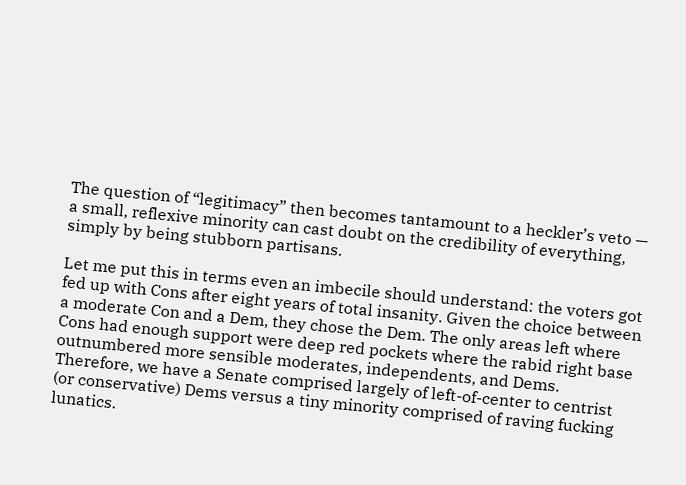The question of “legitimacy” then becomes tantamount to a heckler’s veto — a small, reflexive minority can cast doubt on the credibility of everything, simply by being stubborn partisans.

Let me put this in terms even an imbecile should understand: the voters got fed up with Cons after eight years of total insanity. Given the choice between a moderate Con and a Dem, they chose the Dem. The only areas left where Cons had enough support were deep red pockets where the rabid right base outnumbered more sensible moderates, independents, and Dems. Therefore, we have a Senate comprised largely of left-of-center to centrist (or conservative) Dems versus a tiny minority comprised of raving fucking lunatics.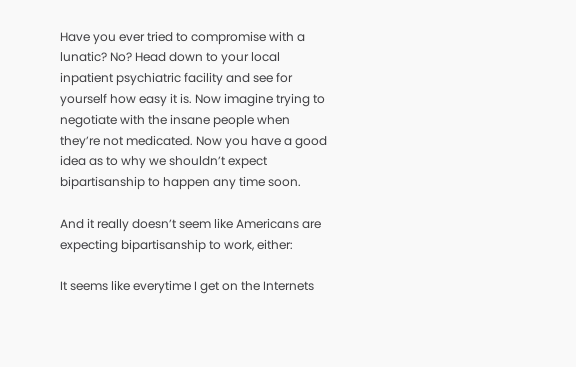Have you ever tried to compromise with a lunatic? No? Head down to your local inpatient psychiatric facility and see for yourself how easy it is. Now imagine trying to negotiate with the insane people when they’re not medicated. Now you have a good idea as to why we shouldn’t expect bipartisanship to happen any time soon.

And it really doesn’t seem like Americans are expecting bipartisanship to work, either:

It seems like everytime I get on the Internets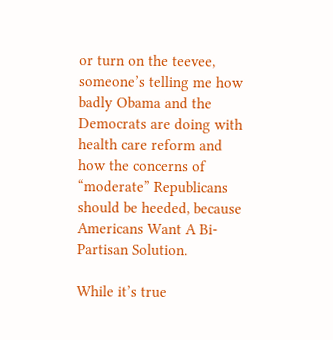or turn on the teevee, someone’s telling me how badly Obama and the Democrats are doing with health care reform and how the concerns of “moderate” Republicans should be heeded, because Americans Want A Bi-Partisan Solution.

While it’s true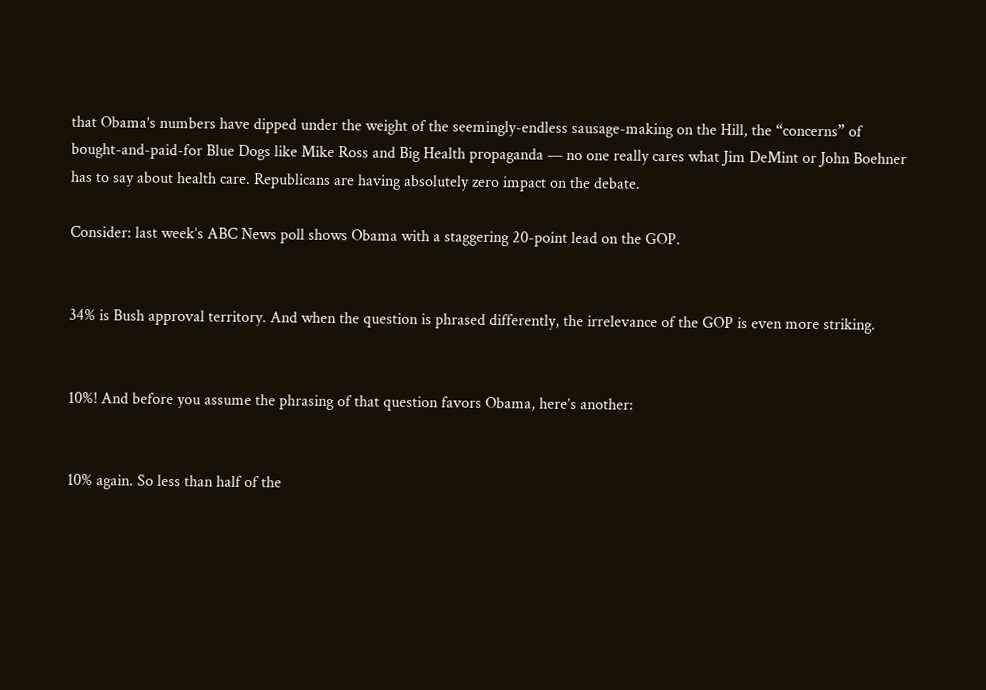that Obama’s numbers have dipped under the weight of the seemingly-endless sausage-making on the Hill, the “concerns” of bought-and-paid-for Blue Dogs like Mike Ross and Big Health propaganda — no one really cares what Jim DeMint or John Boehner has to say about health care. Republicans are having absolutely zero impact on the debate.

Consider: last week’s ABC News poll shows Obama with a staggering 20-point lead on the GOP.


34% is Bush approval territory. And when the question is phrased differently, the irrelevance of the GOP is even more striking.


10%! And before you assume the phrasing of that question favors Obama, here’s another:


10% again. So less than half of the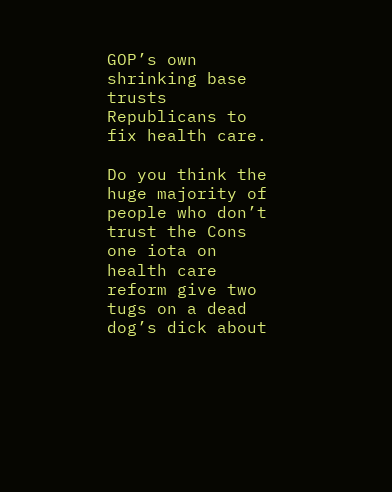GOP’s own shrinking base trusts Republicans to fix health care.

Do you think the huge majority of people who don’t trust the Cons one iota on health care reform give two tugs on a dead dog’s dick about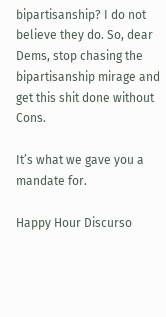bipartisanship? I do not believe they do. So, dear Dems, stop chasing the bipartisanship mirage and get this shit done without Cons.

It’s what we gave you a mandate for.

Happy Hour Discurso